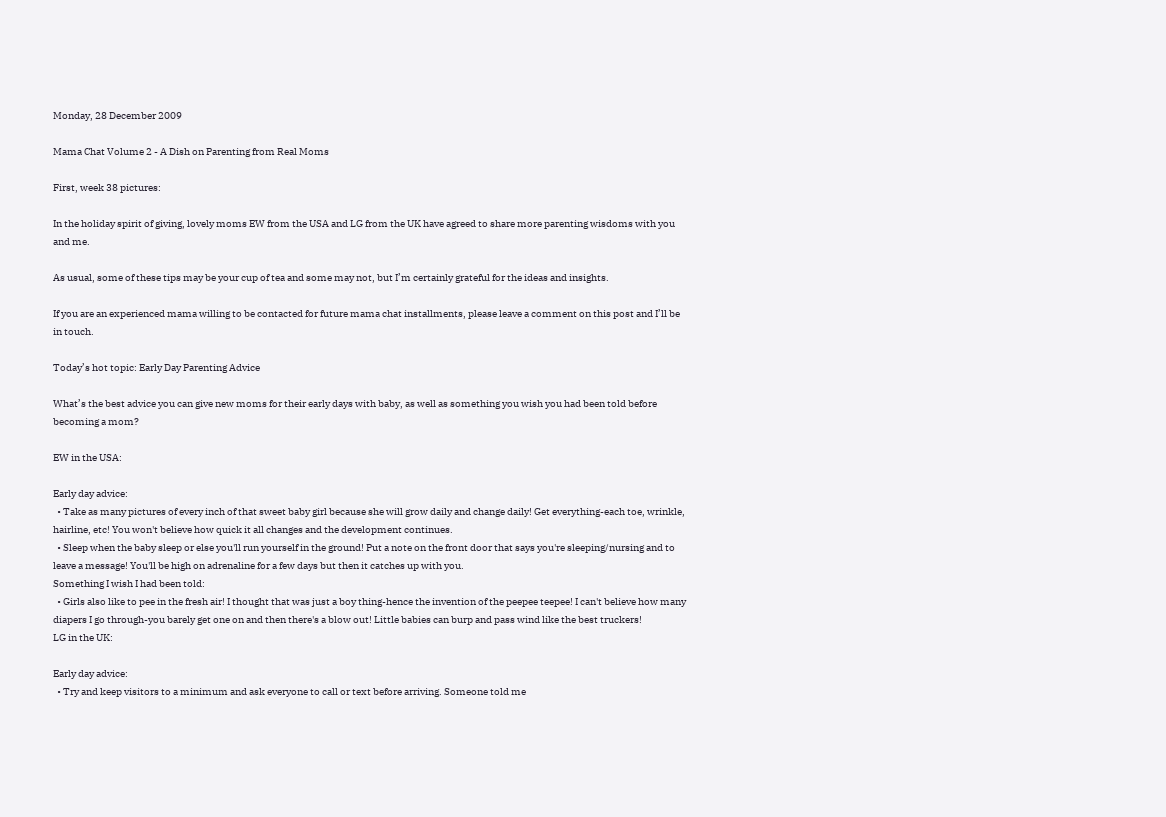Monday, 28 December 2009

Mama Chat Volume 2 - A Dish on Parenting from Real Moms

First, week 38 pictures:

In the holiday spirit of giving, lovely moms EW from the USA and LG from the UK have agreed to share more parenting wisdoms with you and me.

As usual, some of these tips may be your cup of tea and some may not, but I’m certainly grateful for the ideas and insights.

If you are an experienced mama willing to be contacted for future mama chat installments, please leave a comment on this post and I’ll be in touch.

Today’s hot topic: Early Day Parenting Advice

What’s the best advice you can give new moms for their early days with baby, as well as something you wish you had been told before becoming a mom?

EW in the USA:

Early day advice:
  • Take as many pictures of every inch of that sweet baby girl because she will grow daily and change daily! Get everything-each toe, wrinkle, hairline, etc! You won't believe how quick it all changes and the development continues.
  • Sleep when the baby sleep or else you'll run yourself in the ground! Put a note on the front door that says you're sleeping/nursing and to leave a message! You'll be high on adrenaline for a few days but then it catches up with you.
Something I wish I had been told:
  • Girls also like to pee in the fresh air! I thought that was just a boy thing-hence the invention of the peepee teepee! I can't believe how many diapers I go through-you barely get one on and then there's a blow out! Little babies can burp and pass wind like the best truckers!
LG in the UK:

Early day advice:
  • Try and keep visitors to a minimum and ask everyone to call or text before arriving. Someone told me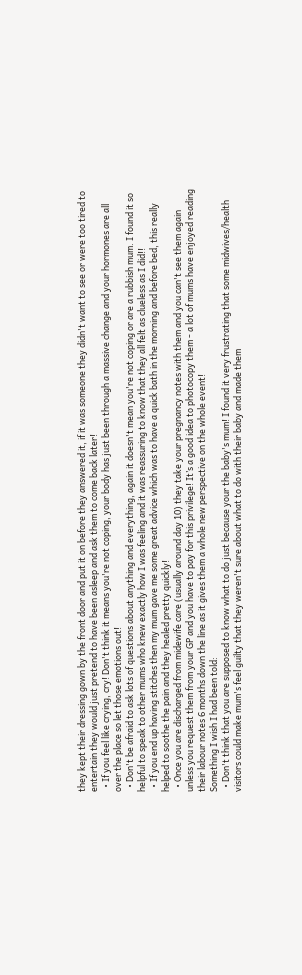they kept their dressing gown by the front door and put it on before they answered it, if it was someone they didn't want to see or were too tired to entertain they would just pretend to have been asleep and ask them to come back later!
  • If you feel like crying, cry! Don't think it means you're not coping, your body has just been through a massive change and your hormones are all over the place so let those emotions out!
  • Don't be afraid to ask lots of questions about anything and everything, again it doesn't mean you're not coping or are a rubbish mum. I found it so helpful to speak to other mums who knew exactly how I was feeling and it was reassuring to know that they all felt as clueless as I did!!
  • If you end up having stitches then my mum gave me some great advice which was to have a quick bath in the morning and before bed, this really helped to soothe the pain and they healed pretty quickly!
  • Once you are discharged from midewife care (usually around day 10) they take your pregnancy notes with them and you can't see them again unless you request them from your GP and you have to pay for this privilege! It’s a good idea to photocopy them - a lot of mums have enjoyed reading their labour notes 6 months down the line as it gives them a whole new perspective on the whole event!
Something I wish I had been told:
  • Don't think that you are supposed to know what to do just because your the baby's mum! I found it very frustrating that some midwives/health visitors could make mum's feel guilty that they weren't sure about what to do with their baby and made them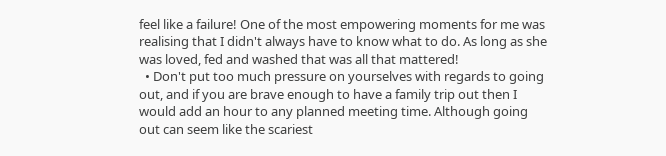feel like a failure! One of the most empowering moments for me was realising that I didn't always have to know what to do. As long as she was loved, fed and washed that was all that mattered!
  • Don't put too much pressure on yourselves with regards to going out, and if you are brave enough to have a family trip out then I would add an hour to any planned meeting time. Although going out can seem like the scariest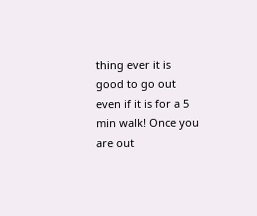thing ever it is good to go out even if it is for a 5 min walk! Once you are out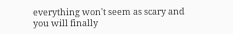everything won't seem as scary and you will finally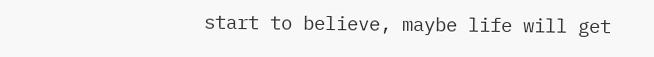start to believe, maybe life will get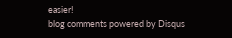easier!
blog comments powered by Disqus